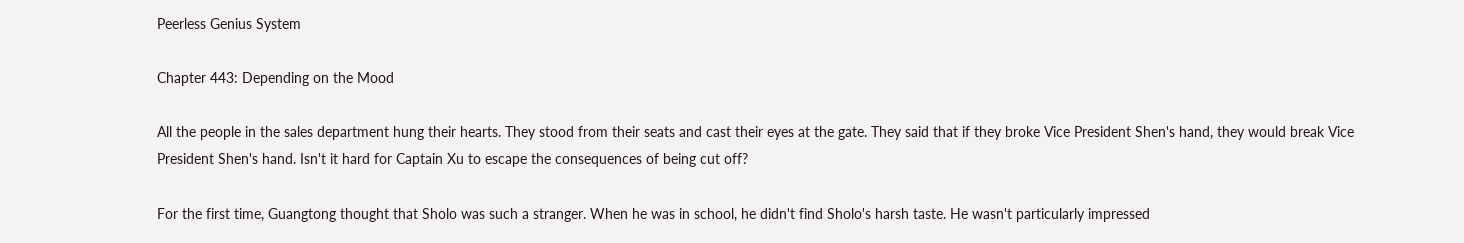Peerless Genius System

Chapter 443: Depending on the Mood

All the people in the sales department hung their hearts. They stood from their seats and cast their eyes at the gate. They said that if they broke Vice President Shen's hand, they would break Vice President Shen's hand. Isn't it hard for Captain Xu to escape the consequences of being cut off?

For the first time, Guangtong thought that Sholo was such a stranger. When he was in school, he didn't find Sholo's harsh taste. He wasn't particularly impressed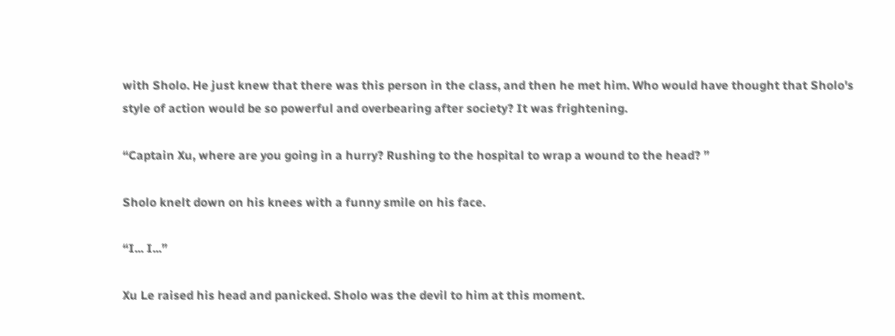with Sholo. He just knew that there was this person in the class, and then he met him. Who would have thought that Sholo's style of action would be so powerful and overbearing after society? It was frightening.

“Captain Xu, where are you going in a hurry? Rushing to the hospital to wrap a wound to the head? ”

Sholo knelt down on his knees with a funny smile on his face.

“I... I...”

Xu Le raised his head and panicked. Sholo was the devil to him at this moment.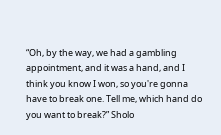“Oh, by the way, we had a gambling appointment, and it was a hand, and I think you know I won, so you're gonna have to break one. Tell me, which hand do you want to break?” Sholo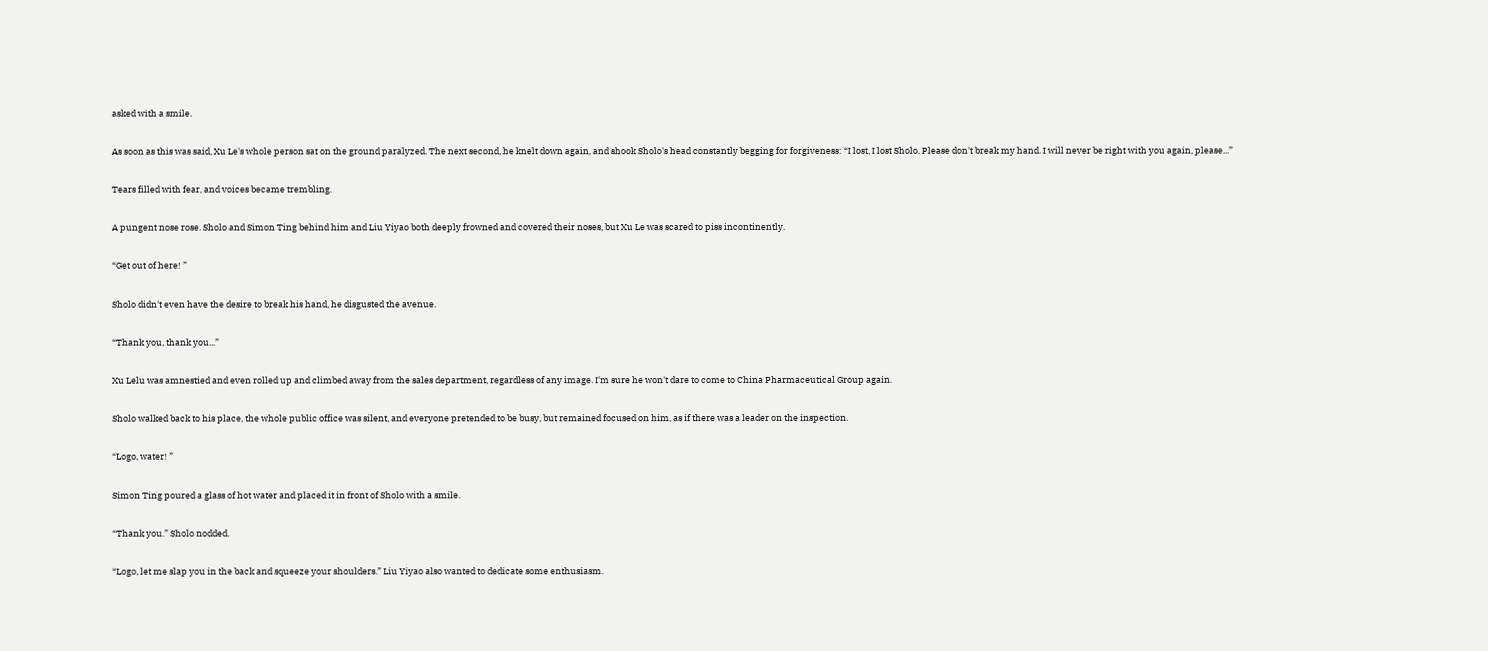asked with a smile.

As soon as this was said, Xu Le's whole person sat on the ground paralyzed. The next second, he knelt down again, and shook Sholo's head constantly begging for forgiveness: “I lost, I lost Sholo. Please don't break my hand. I will never be right with you again, please...”

Tears filled with fear, and voices became trembling.

A pungent nose rose. Sholo and Simon Ting behind him and Liu Yiyao both deeply frowned and covered their noses, but Xu Le was scared to piss incontinently.

“Get out of here! ”

Sholo didn't even have the desire to break his hand, he disgusted the avenue.

“Thank you, thank you...”

Xu Lelu was amnestied and even rolled up and climbed away from the sales department, regardless of any image. I'm sure he won't dare to come to China Pharmaceutical Group again.

Sholo walked back to his place, the whole public office was silent, and everyone pretended to be busy, but remained focused on him, as if there was a leader on the inspection.

“Logo, water! ”

Simon Ting poured a glass of hot water and placed it in front of Sholo with a smile.

“Thank you.” Sholo nodded.

“Logo, let me slap you in the back and squeeze your shoulders.” Liu Yiyao also wanted to dedicate some enthusiasm.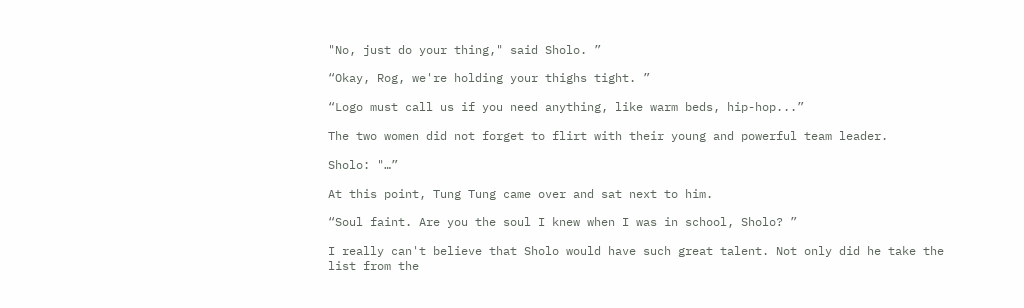"No, just do your thing," said Sholo. ”

“Okay, Rog, we're holding your thighs tight. ”

“Logo must call us if you need anything, like warm beds, hip-hop...”

The two women did not forget to flirt with their young and powerful team leader.

Sholo: "…”

At this point, Tung Tung came over and sat next to him.

“Soul faint. Are you the soul I knew when I was in school, Sholo? ”

I really can't believe that Sholo would have such great talent. Not only did he take the list from the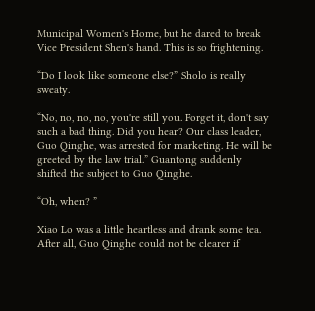Municipal Women's Home, but he dared to break Vice President Shen's hand. This is so frightening.

“Do I look like someone else?” Sholo is really sweaty.

“No, no, no, no, you're still you. Forget it, don't say such a bad thing. Did you hear? Our class leader, Guo Qinghe, was arrested for marketing. He will be greeted by the law trial.” Guantong suddenly shifted the subject to Guo Qinghe.

“Oh, when? ”

Xiao Lo was a little heartless and drank some tea. After all, Guo Qinghe could not be clearer if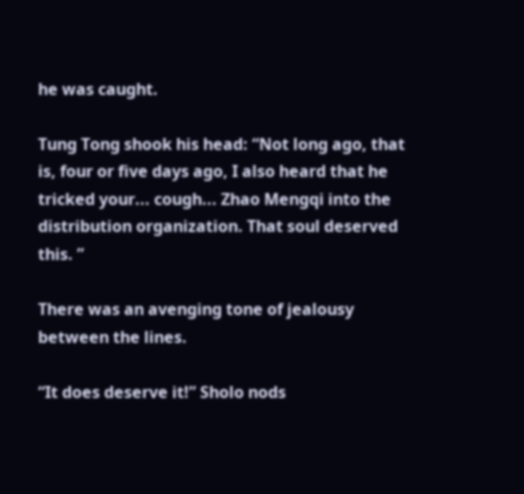he was caught.

Tung Tong shook his head: “Not long ago, that is, four or five days ago, I also heard that he tricked your... cough... Zhao Mengqi into the distribution organization. That soul deserved this. ”

There was an avenging tone of jealousy between the lines.

“It does deserve it!” Sholo nods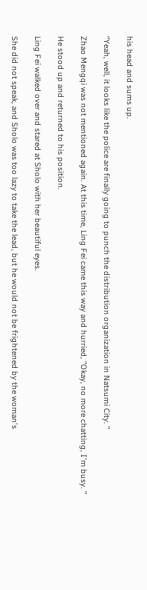his head and sums up.

“Yeah, well, it looks like the police are finally going to punch the distribution organization in Natsumi City. ”

Zhao Mengqi was not mentioned again. At this time, Ling Fei came this way and hurried, "Okay, no more chatting, I'm busy. ”

He stood up and returned to his position.

Ling Fei walked over and stared at Sholo with her beautiful eyes.

She did not speak, and Sholo was too lazy to take the lead, but he would not be frightened by the woman's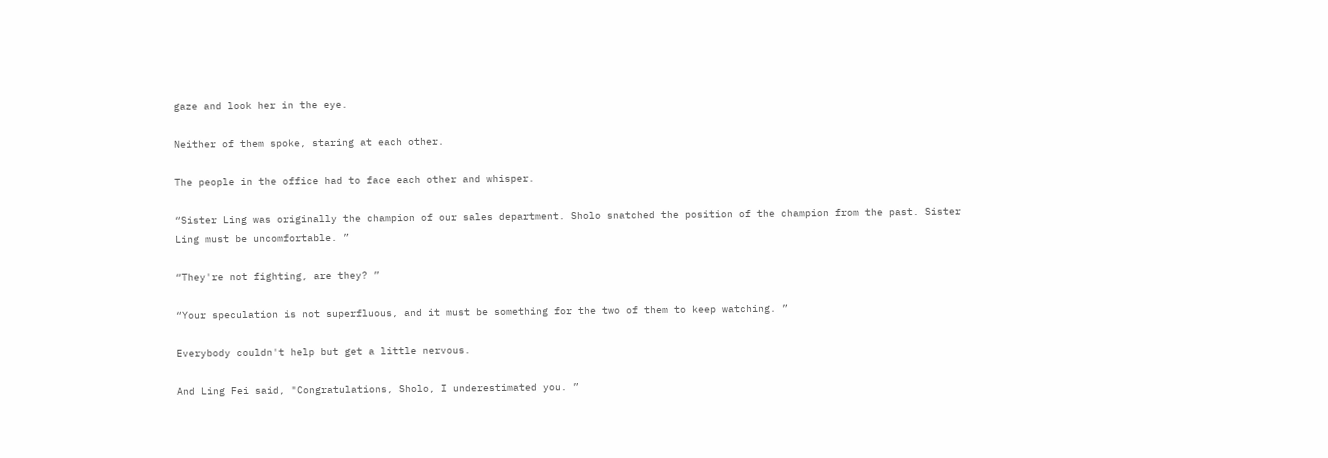gaze and look her in the eye.

Neither of them spoke, staring at each other.

The people in the office had to face each other and whisper.

“Sister Ling was originally the champion of our sales department. Sholo snatched the position of the champion from the past. Sister Ling must be uncomfortable. ”

“They're not fighting, are they? ”

“Your speculation is not superfluous, and it must be something for the two of them to keep watching. ”

Everybody couldn't help but get a little nervous.

And Ling Fei said, "Congratulations, Sholo, I underestimated you. ”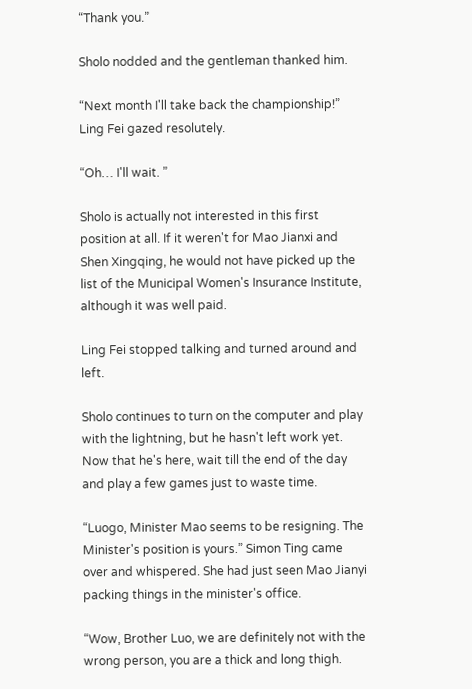“Thank you.”

Sholo nodded and the gentleman thanked him.

“Next month I'll take back the championship!” Ling Fei gazed resolutely.

“Oh… I'll wait. ”

Sholo is actually not interested in this first position at all. If it weren't for Mao Jianxi and Shen Xingqing, he would not have picked up the list of the Municipal Women's Insurance Institute, although it was well paid.

Ling Fei stopped talking and turned around and left.

Sholo continues to turn on the computer and play with the lightning, but he hasn't left work yet. Now that he's here, wait till the end of the day and play a few games just to waste time.

“Luogo, Minister Mao seems to be resigning. The Minister's position is yours.” Simon Ting came over and whispered. She had just seen Mao Jianyi packing things in the minister's office.

“Wow, Brother Luo, we are definitely not with the wrong person, you are a thick and long thigh.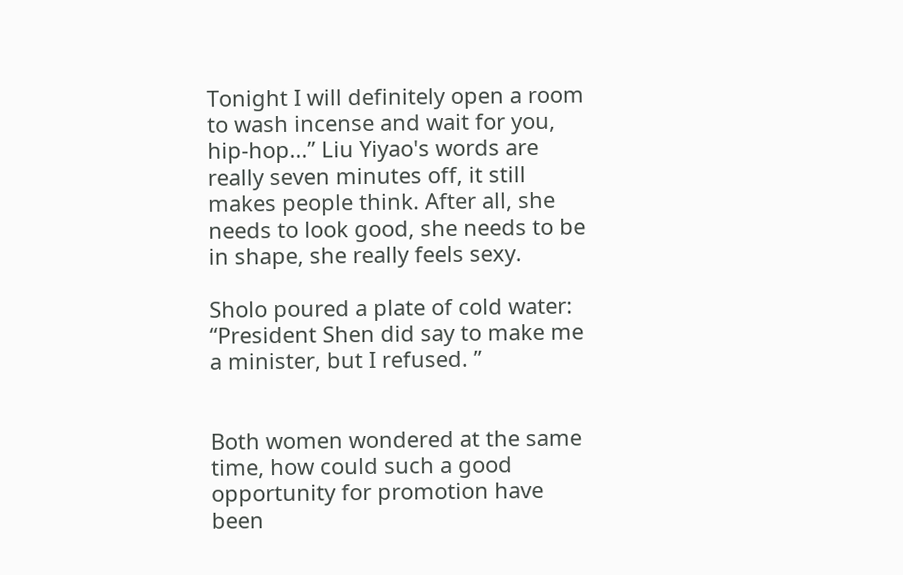Tonight I will definitely open a room to wash incense and wait for you, hip-hop...” Liu Yiyao's words are really seven minutes off, it still makes people think. After all, she needs to look good, she needs to be in shape, she really feels sexy.

Sholo poured a plate of cold water: “President Shen did say to make me a minister, but I refused. ”


Both women wondered at the same time, how could such a good opportunity for promotion have been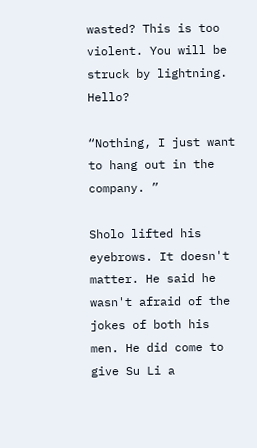wasted? This is too violent. You will be struck by lightning. Hello?

“Nothing, I just want to hang out in the company. ”

Sholo lifted his eyebrows. It doesn't matter. He said he wasn't afraid of the jokes of both his men. He did come to give Su Li a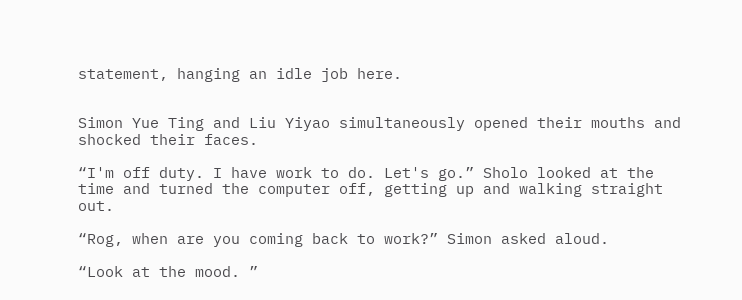statement, hanging an idle job here.


Simon Yue Ting and Liu Yiyao simultaneously opened their mouths and shocked their faces.

“I'm off duty. I have work to do. Let's go.” Sholo looked at the time and turned the computer off, getting up and walking straight out.

“Rog, when are you coming back to work?” Simon asked aloud.

“Look at the mood. ”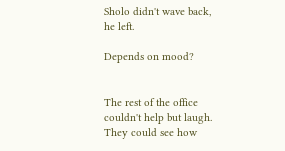Sholo didn't wave back, he left.

Depends on mood?


The rest of the office couldn't help but laugh. They could see how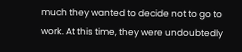much they wanted to decide not to go to work. At this time, they were undoubtedly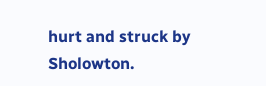hurt and struck by Sholowton.